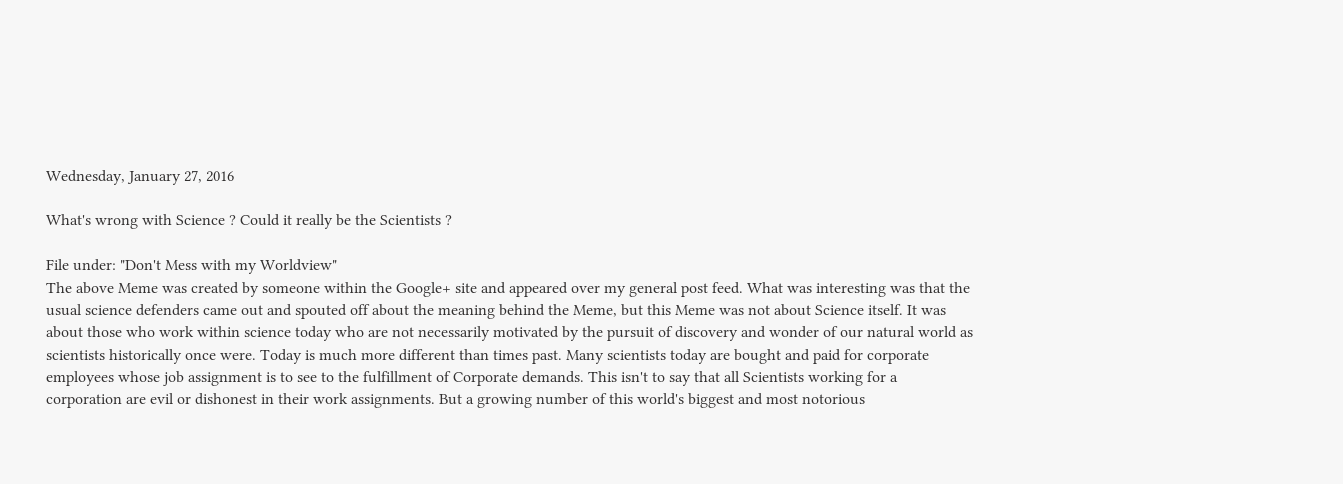Wednesday, January 27, 2016

What's wrong with Science ? Could it really be the Scientists ?

File under: "Don't Mess with my Worldview"
The above Meme was created by someone within the Google+ site and appeared over my general post feed. What was interesting was that the usual science defenders came out and spouted off about the meaning behind the Meme, but this Meme was not about Science itself. It was about those who work within science today who are not necessarily motivated by the pursuit of discovery and wonder of our natural world as scientists historically once were. Today is much more different than times past. Many scientists today are bought and paid for corporate employees whose job assignment is to see to the fulfillment of Corporate demands. This isn't to say that all Scientists working for a corporation are evil or dishonest in their work assignments. But a growing number of this world's biggest and most notorious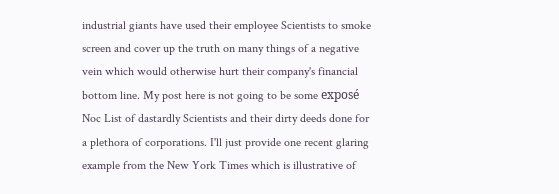industrial giants have used their employee Scientists to smoke screen and cover up the truth on many things of a negative vein which would otherwise hurt their company's financial bottom line. My post here is not going to be some exposé Noc List of dastardly Scientists and their dirty deeds done for a plethora of corporations. I'll just provide one recent glaring example from the New York Times which is illustrative of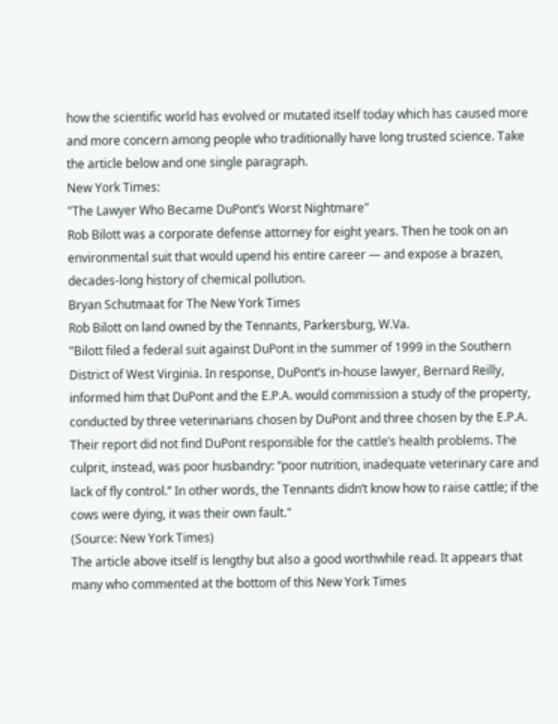how the scientific world has evolved or mutated itself today which has caused more and more concern among people who traditionally have long trusted science. Take the article below and one single paragraph.
New York Times:
"The Lawyer Who Became DuPont’s Worst Nightmare"
Rob Bilott was a corporate defense attorney for eight years. Then he took on an environmental suit that would upend his entire career — and expose a brazen, decades-long history of chemical pollution.
Bryan Schutmaat for The New York Times
Rob Bilott on land owned by the Tennants, Parkersburg, W.Va.
"Bilott filed a federal suit against DuPont in the summer of 1999 in the Southern District of West Virginia. In response, DuPont’s in-house lawyer, Bernard Reilly, informed him that DuPont and the E.P.A. would commission a study of the property, conducted by three veterinarians chosen by DuPont and three chosen by the E.P.A. Their report did not find DuPont responsible for the cattle’s health problems. The culprit, instead, was poor husbandry: ‘‘poor nutrition, inadequate veterinary care and lack of fly control.’’ In other words, the Tennants didn’t know how to raise cattle; if the cows were dying, it was their own fault."
(Source: New York Times)
The article above itself is lengthy but also a good worthwhile read. It appears that many who commented at the bottom of this New York Times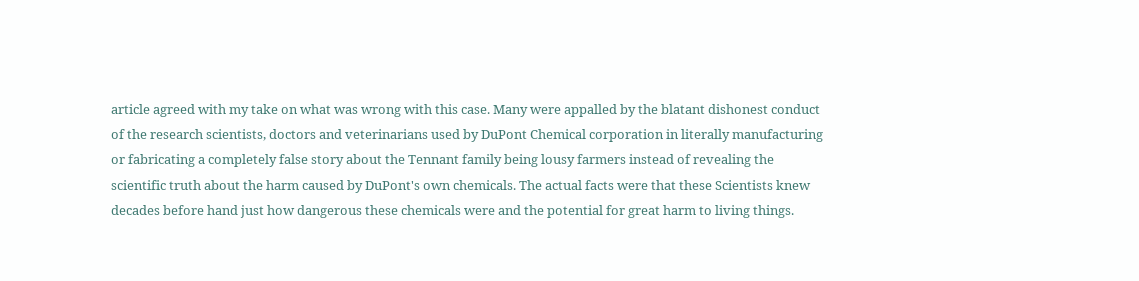article agreed with my take on what was wrong with this case. Many were appalled by the blatant dishonest conduct of the research scientists, doctors and veterinarians used by DuPont Chemical corporation in literally manufacturing or fabricating a completely false story about the Tennant family being lousy farmers instead of revealing the scientific truth about the harm caused by DuPont's own chemicals. The actual facts were that these Scientists knew decades before hand just how dangerous these chemicals were and the potential for great harm to living things.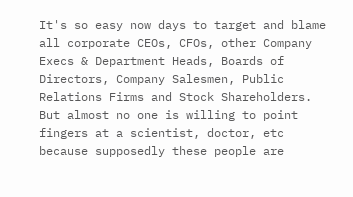It's so easy now days to target and blame all corporate CEOs, CFOs, other Company Execs & Department Heads, Boards of Directors, Company Salesmen, Public Relations Firms and Stock Shareholders. But almost no one is willing to point fingers at a scientist, doctor, etc because supposedly these people are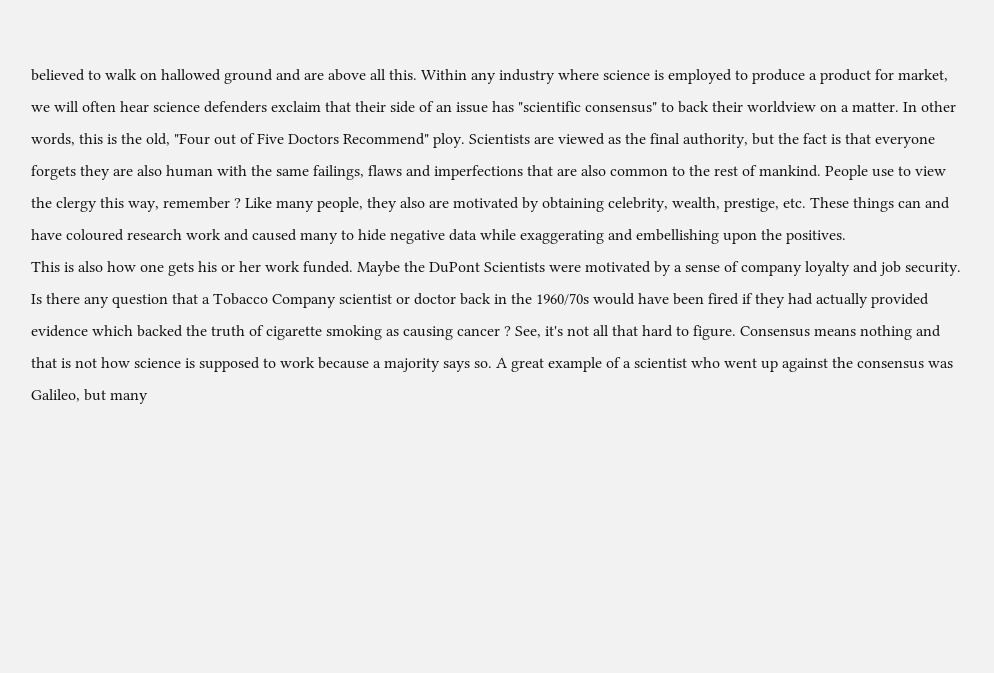believed to walk on hallowed ground and are above all this. Within any industry where science is employed to produce a product for market, we will often hear science defenders exclaim that their side of an issue has "scientific consensus" to back their worldview on a matter. In other words, this is the old, "Four out of Five Doctors Recommend" ploy. Scientists are viewed as the final authority, but the fact is that everyone forgets they are also human with the same failings, flaws and imperfections that are also common to the rest of mankind. People use to view the clergy this way, remember ? Like many people, they also are motivated by obtaining celebrity, wealth, prestige, etc. These things can and have coloured research work and caused many to hide negative data while exaggerating and embellishing upon the positives.
This is also how one gets his or her work funded. Maybe the DuPont Scientists were motivated by a sense of company loyalty and job security. Is there any question that a Tobacco Company scientist or doctor back in the 1960/70s would have been fired if they had actually provided evidence which backed the truth of cigarette smoking as causing cancer ? See, it's not all that hard to figure. Consensus means nothing and that is not how science is supposed to work because a majority says so. A great example of a scientist who went up against the consensus was Galileo, but many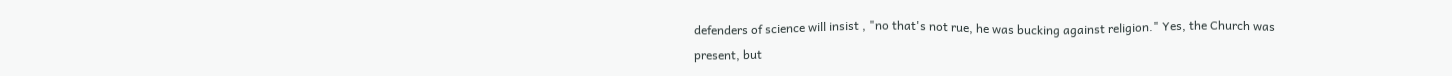defenders of science will insist , "no that's not rue, he was bucking against religion." Yes, the Church was present, but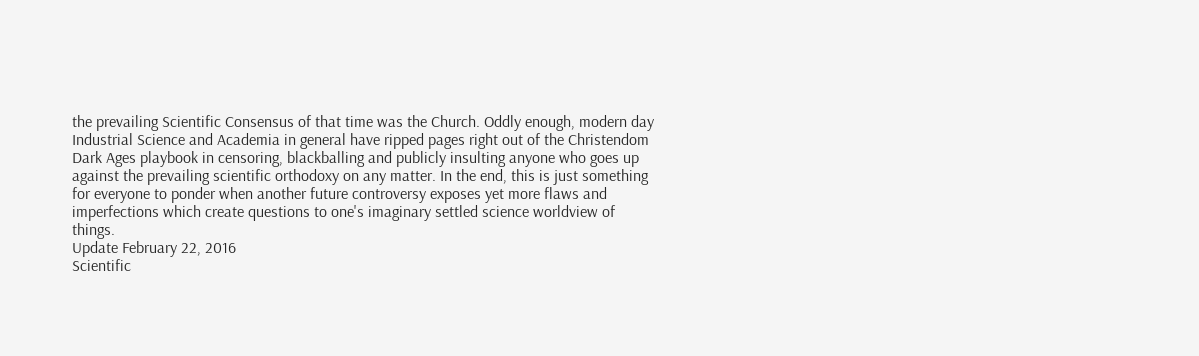the prevailing Scientific Consensus of that time was the Church. Oddly enough, modern day Industrial Science and Academia in general have ripped pages right out of the Christendom Dark Ages playbook in censoring, blackballing and publicly insulting anyone who goes up against the prevailing scientific orthodoxy on any matter. In the end, this is just something for everyone to ponder when another future controversy exposes yet more flaws and imperfections which create questions to one's imaginary settled science worldview of things.
Update February 22, 2016
Scientific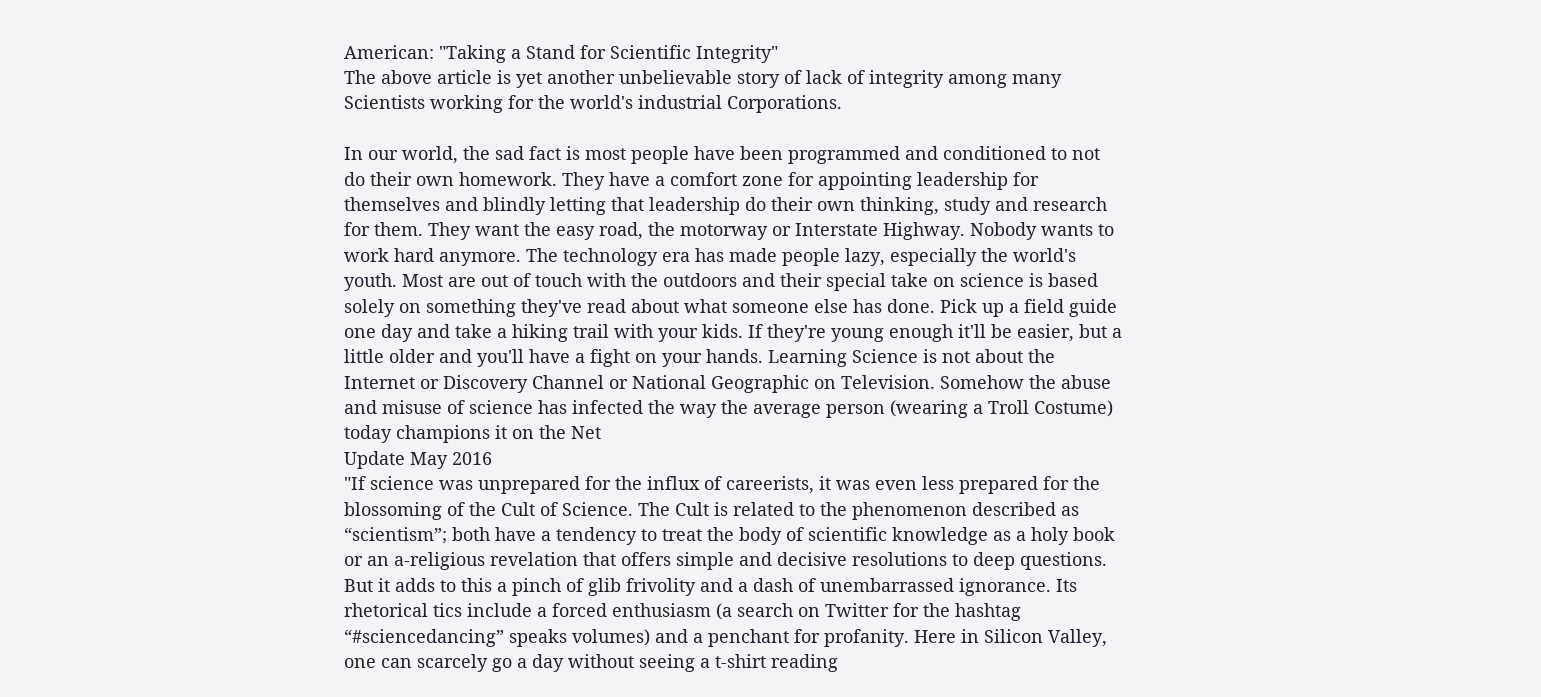American: "Taking a Stand for Scientific Integrity"
The above article is yet another unbelievable story of lack of integrity among many Scientists working for the world's industrial Corporations.

In our world, the sad fact is most people have been programmed and conditioned to not  do their own homework. They have a comfort zone for appointing leadership for themselves and blindly letting that leadership do their own thinking, study and research for them. They want the easy road, the motorway or Interstate Highway. Nobody wants to work hard anymore. The technology era has made people lazy, especially the world's youth. Most are out of touch with the outdoors and their special take on science is based solely on something they've read about what someone else has done. Pick up a field guide one day and take a hiking trail with your kids. If they're young enough it'll be easier, but a little older and you'll have a fight on your hands. Learning Science is not about the Internet or Discovery Channel or National Geographic on Television. Somehow the abuse and misuse of science has infected the way the average person (wearing a Troll Costume) today champions it on the Net
Update May 2016
"If science was unprepared for the influx of careerists, it was even less prepared for the blossoming of the Cult of Science. The Cult is related to the phenomenon described as “scientism”; both have a tendency to treat the body of scientific knowledge as a holy book or an a-religious revelation that offers simple and decisive resolutions to deep questions. But it adds to this a pinch of glib frivolity and a dash of unembarrassed ignorance. Its rhetorical tics include a forced enthusiasm (a search on Twitter for the hashtag “#sciencedancing” speaks volumes) and a penchant for profanity. Here in Silicon Valley, one can scarcely go a day without seeing a t-shirt reading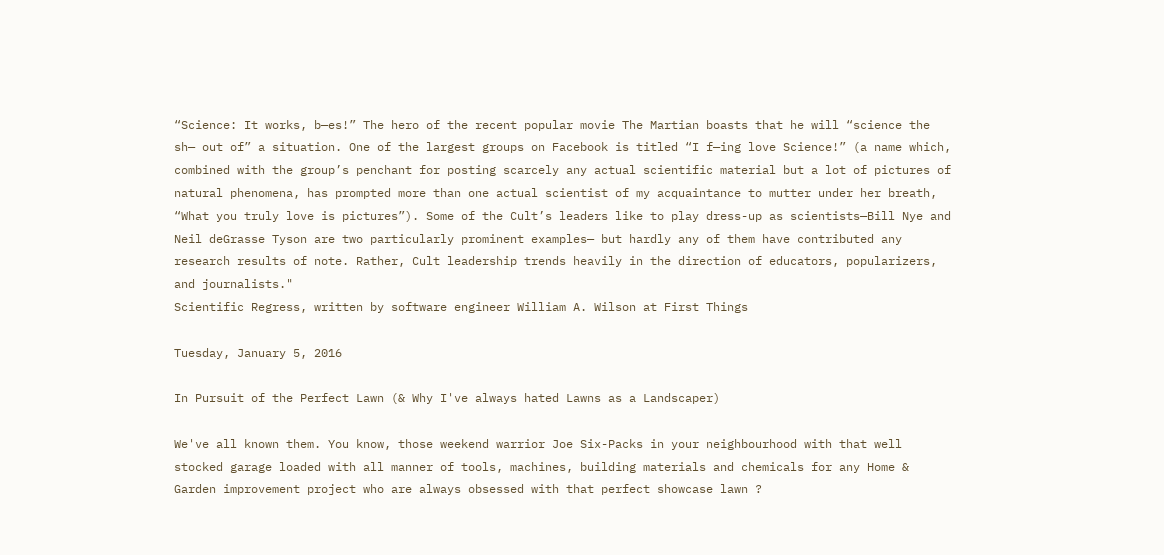“Science: It works, b—es!” The hero of the recent popular movie The Martian boasts that he will “science the sh— out of” a situation. One of the largest groups on Facebook is titled “I f—ing love Science!” (a name which, combined with the group’s penchant for posting scarcely any actual scientific material but a lot of pictures of natural phenomena, has prompted more than one actual scientist of my acquaintance to mutter under her breath, “What you truly love is pictures”). Some of the Cult’s leaders like to play dress-up as scientists—Bill Nye and Neil deGrasse Tyson are two particularly prominent examples— but hardly any of them have contributed any research results of note. Rather, Cult leadership trends heavily in the direction of educators, popularizers, and journalists."
Scientific Regress, written by software engineer William A. Wilson at First Things

Tuesday, January 5, 2016

In Pursuit of the Perfect Lawn (& Why I've always hated Lawns as a Landscaper)

We've all known them. You know, those weekend warrior Joe Six-Packs in your neighbourhood with that well stocked garage loaded with all manner of tools, machines, building materials and chemicals for any Home & Garden improvement project who are always obsessed with that perfect showcase lawn ?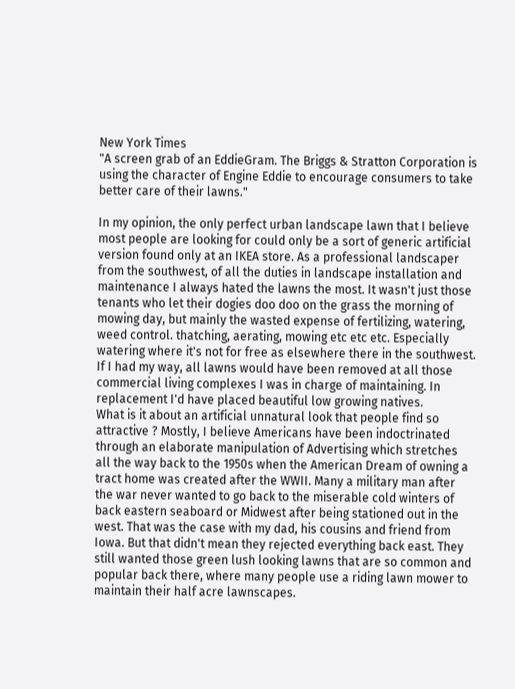New York Times
"A screen grab of an EddieGram. The Briggs & Stratton Corporation is using the character of Engine Eddie to encourage consumers to take better care of their lawns."

In my opinion, the only perfect urban landscape lawn that I believe most people are looking for could only be a sort of generic artificial version found only at an IKEA store. As a professional landscaper from the southwest, of all the duties in landscape installation and maintenance I always hated the lawns the most. It wasn't just those tenants who let their dogies doo doo on the grass the morning of mowing day, but mainly the wasted expense of fertilizing, watering, weed control. thatching, aerating, mowing etc etc etc. Especially watering where it's not for free as elsewhere there in the southwest. If I had my way, all lawns would have been removed at all those commercial living complexes I was in charge of maintaining. In replacement I'd have placed beautiful low growing natives.
What is it about an artificial unnatural look that people find so attractive ? Mostly, I believe Americans have been indoctrinated through an elaborate manipulation of Advertising which stretches all the way back to the 1950s when the American Dream of owning a tract home was created after the WWII. Many a military man after the war never wanted to go back to the miserable cold winters of back eastern seaboard or Midwest after being stationed out in the west. That was the case with my dad, his cousins and friend from Iowa. But that didn't mean they rejected everything back east. They still wanted those green lush looking lawns that are so common and popular back there, where many people use a riding lawn mower to maintain their half acre lawnscapes.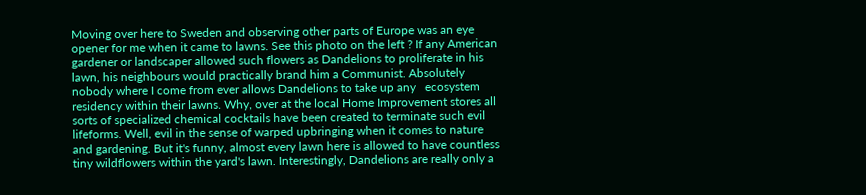Moving over here to Sweden and observing other parts of Europe was an eye opener for me when it came to lawns. See this photo on the left ? If any American gardener or landscaper allowed such flowers as Dandelions to proliferate in his lawn, his neighbours would practically brand him a Communist. Absolutely nobody where I come from ever allows Dandelions to take up any   ecosystem residency within their lawns. Why, over at the local Home Improvement stores all sorts of specialized chemical cocktails have been created to terminate such evil lifeforms. Well, evil in the sense of warped upbringing when it comes to nature and gardening. But it's funny, almost every lawn here is allowed to have countless tiny wildflowers within the yard's lawn. Interestingly, Dandelions are really only a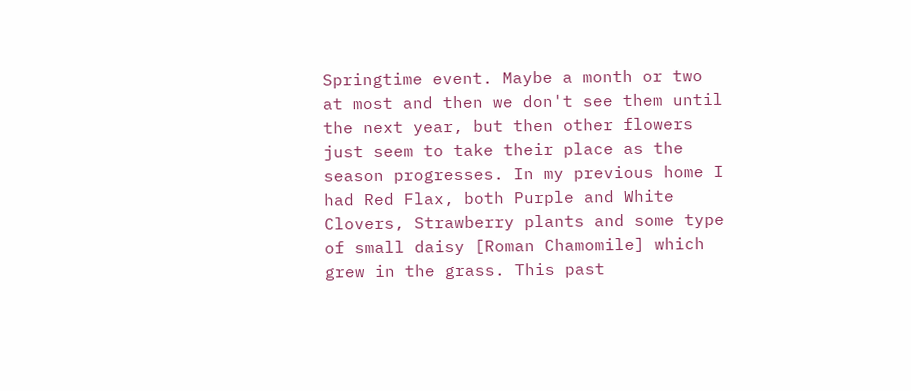Springtime event. Maybe a month or two at most and then we don't see them until the next year, but then other flowers just seem to take their place as the season progresses. In my previous home I had Red Flax, both Purple and White Clovers, Strawberry plants and some type of small daisy [Roman Chamomile] which grew in the grass. This past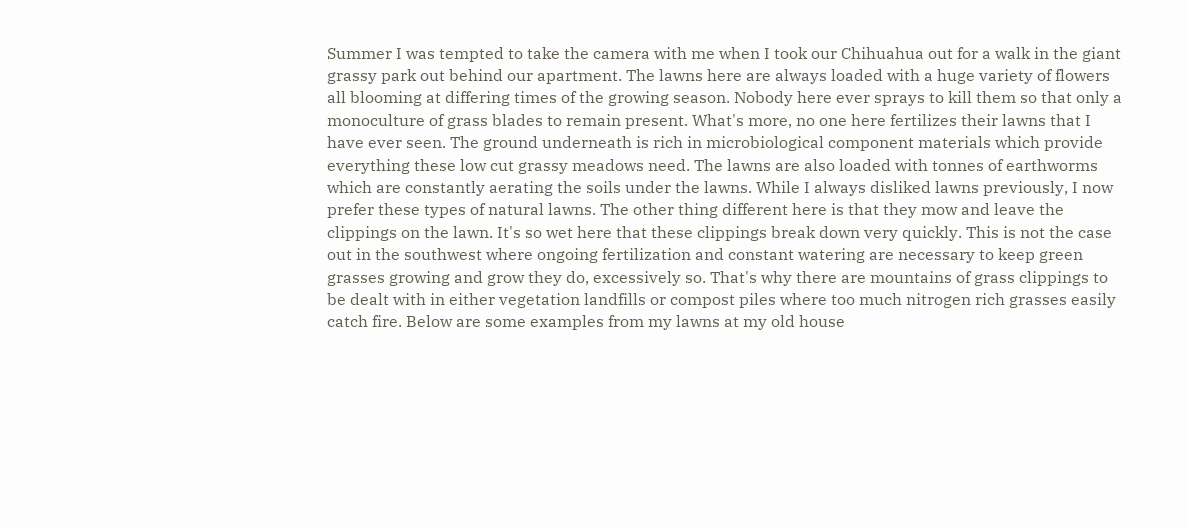Summer I was tempted to take the camera with me when I took our Chihuahua out for a walk in the giant grassy park out behind our apartment. The lawns here are always loaded with a huge variety of flowers all blooming at differing times of the growing season. Nobody here ever sprays to kill them so that only a monoculture of grass blades to remain present. What's more, no one here fertilizes their lawns that I have ever seen. The ground underneath is rich in microbiological component materials which provide everything these low cut grassy meadows need. The lawns are also loaded with tonnes of earthworms which are constantly aerating the soils under the lawns. While I always disliked lawns previously, I now prefer these types of natural lawns. The other thing different here is that they mow and leave the clippings on the lawn. It's so wet here that these clippings break down very quickly. This is not the case out in the southwest where ongoing fertilization and constant watering are necessary to keep green grasses growing and grow they do, excessively so. That's why there are mountains of grass clippings to be dealt with in either vegetation landfills or compost piles where too much nitrogen rich grasses easily catch fire. Below are some examples from my lawns at my old house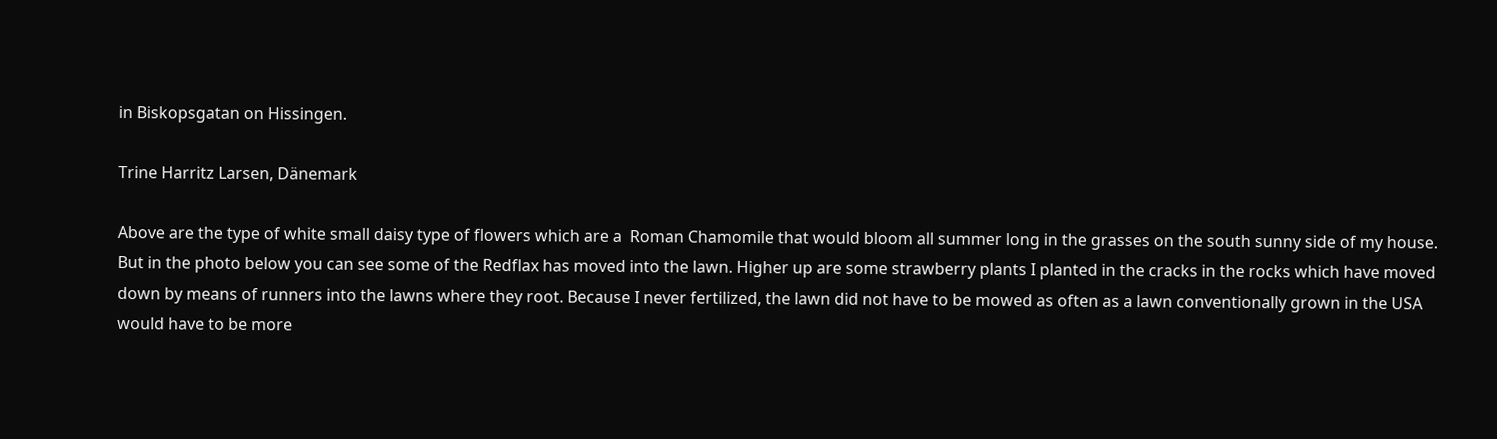in Biskopsgatan on Hissingen.

Trine Harritz Larsen, Dänemark

Above are the type of white small daisy type of flowers which are a  Roman Chamomile that would bloom all summer long in the grasses on the south sunny side of my house. But in the photo below you can see some of the Redflax has moved into the lawn. Higher up are some strawberry plants I planted in the cracks in the rocks which have moved down by means of runners into the lawns where they root. Because I never fertilized, the lawn did not have to be mowed as often as a lawn conventionally grown in the USA would have to be more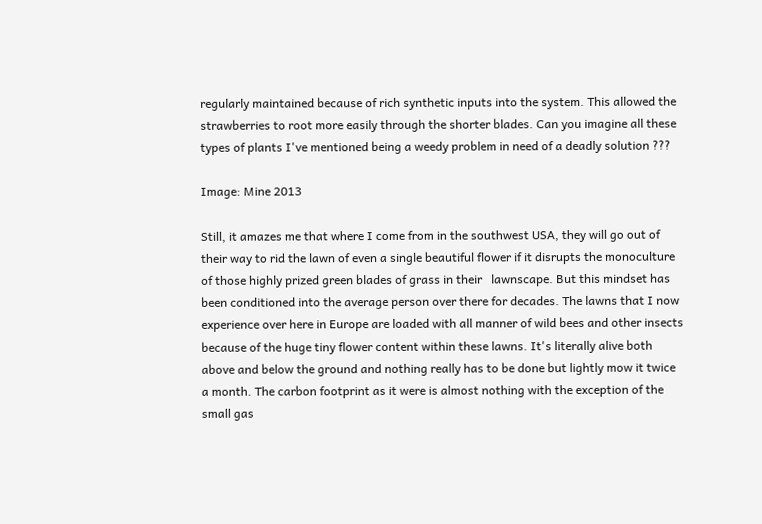regularly maintained because of rich synthetic inputs into the system. This allowed the strawberries to root more easily through the shorter blades. Can you imagine all these types of plants I've mentioned being a weedy problem in need of a deadly solution ???

Image: Mine 2013

Still, it amazes me that where I come from in the southwest USA, they will go out of their way to rid the lawn of even a single beautiful flower if it disrupts the monoculture of those highly prized green blades of grass in their   lawnscape. But this mindset has been conditioned into the average person over there for decades. The lawns that I now experience over here in Europe are loaded with all manner of wild bees and other insects because of the huge tiny flower content within these lawns. It's literally alive both above and below the ground and nothing really has to be done but lightly mow it twice a month. The carbon footprint as it were is almost nothing with the exception of the small gas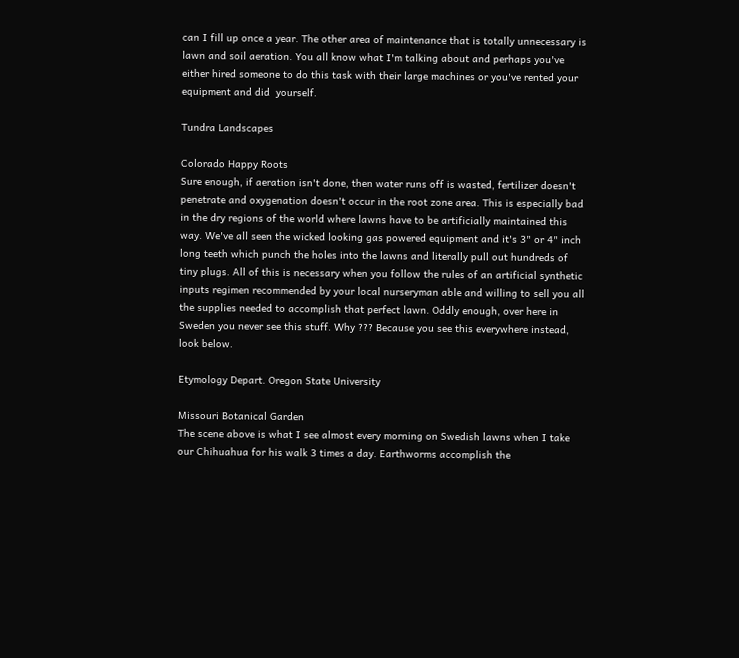can I fill up once a year. The other area of maintenance that is totally unnecessary is lawn and soil aeration. You all know what I'm talking about and perhaps you've either hired someone to do this task with their large machines or you've rented your equipment and did  yourself.

Tundra Landscapes

Colorado Happy Roots
Sure enough, if aeration isn't done, then water runs off is wasted, fertilizer doesn't penetrate and oxygenation doesn't occur in the root zone area. This is especially bad in the dry regions of the world where lawns have to be artificially maintained this way. We've all seen the wicked looking gas powered equipment and it's 3" or 4" inch long teeth which punch the holes into the lawns and literally pull out hundreds of tiny plugs. All of this is necessary when you follow the rules of an artificial synthetic inputs regimen recommended by your local nurseryman able and willing to sell you all the supplies needed to accomplish that perfect lawn. Oddly enough, over here in Sweden you never see this stuff. Why ??? Because you see this everywhere instead, look below.

Etymology Depart. Oregon State University

Missouri Botanical Garden
The scene above is what I see almost every morning on Swedish lawns when I take our Chihuahua for his walk 3 times a day. Earthworms accomplish the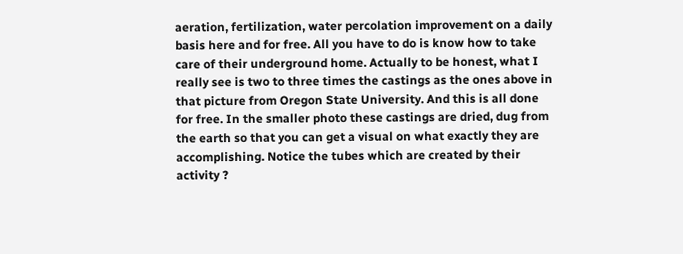aeration, fertilization, water percolation improvement on a daily basis here and for free. All you have to do is know how to take care of their underground home. Actually to be honest, what I really see is two to three times the castings as the ones above in that picture from Oregon State University. And this is all done for free. In the smaller photo these castings are dried, dug from the earth so that you can get a visual on what exactly they are accomplishing. Notice the tubes which are created by their activity ?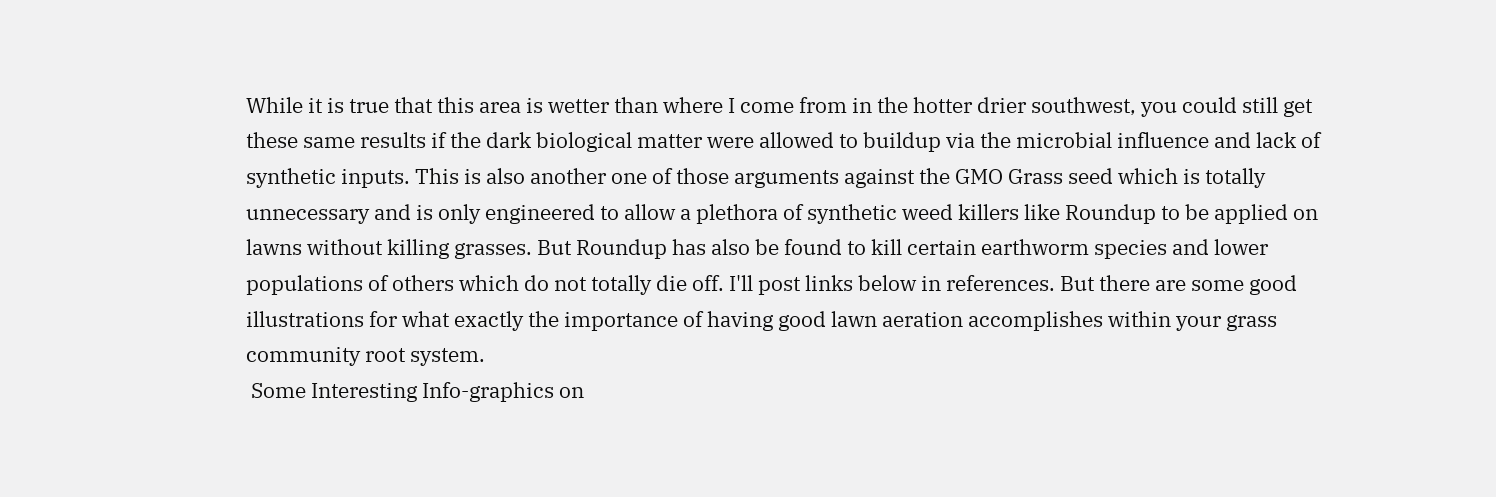While it is true that this area is wetter than where I come from in the hotter drier southwest, you could still get these same results if the dark biological matter were allowed to buildup via the microbial influence and lack of synthetic inputs. This is also another one of those arguments against the GMO Grass seed which is totally unnecessary and is only engineered to allow a plethora of synthetic weed killers like Roundup to be applied on lawns without killing grasses. But Roundup has also be found to kill certain earthworm species and lower populations of others which do not totally die off. I'll post links below in references. But there are some good illustrations for what exactly the importance of having good lawn aeration accomplishes within your grass community root system.
 Some Interesting Info-graphics on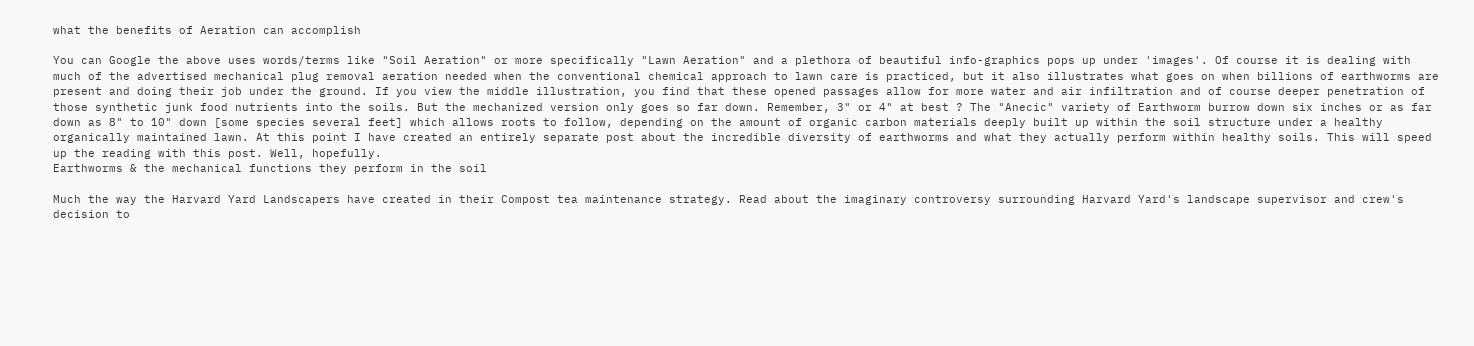what the benefits of Aeration can accomplish

You can Google the above uses words/terms like "Soil Aeration" or more specifically "Lawn Aeration" and a plethora of beautiful info-graphics pops up under 'images'. Of course it is dealing with much of the advertised mechanical plug removal aeration needed when the conventional chemical approach to lawn care is practiced, but it also illustrates what goes on when billions of earthworms are present and doing their job under the ground. If you view the middle illustration, you find that these opened passages allow for more water and air infiltration and of course deeper penetration of those synthetic junk food nutrients into the soils. But the mechanized version only goes so far down. Remember, 3" or 4" at best ? The "Anecic" variety of Earthworm burrow down six inches or as far down as 8" to 10" down [some species several feet] which allows roots to follow, depending on the amount of organic carbon materials deeply built up within the soil structure under a healthy organically maintained lawn. At this point I have created an entirely separate post about the incredible diversity of earthworms and what they actually perform within healthy soils. This will speed up the reading with this post. Well, hopefully.
Earthworms & the mechanical functions they perform in the soil

Much the way the Harvard Yard Landscapers have created in their Compost tea maintenance strategy. Read about the imaginary controversy surrounding Harvard Yard's landscape supervisor and crew's decision to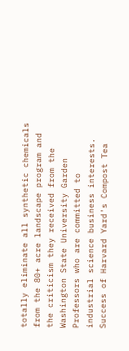totally eliminate all synthetic chemicals from the 80+ acre landscape program and the criticism they received from the Washington State University Garden Professors who are committed to industrial science business interests.
Success of Harvard Yard's Compost Tea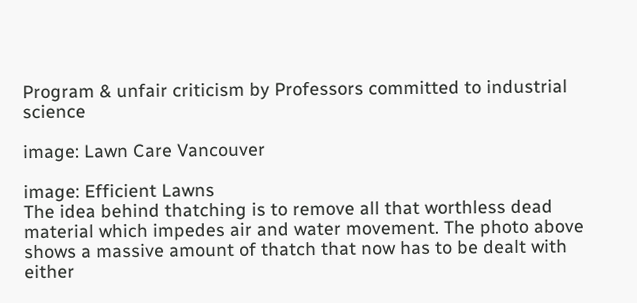Program & unfair criticism by Professors committed to industrial science

image: Lawn Care Vancouver

image: Efficient Lawns
The idea behind thatching is to remove all that worthless dead material which impedes air and water movement. The photo above shows a massive amount of thatch that now has to be dealt with either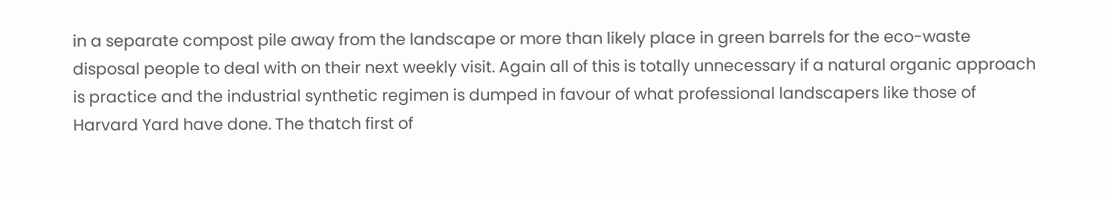in a separate compost pile away from the landscape or more than likely place in green barrels for the eco-waste disposal people to deal with on their next weekly visit. Again all of this is totally unnecessary if a natural organic approach is practice and the industrial synthetic regimen is dumped in favour of what professional landscapers like those of Harvard Yard have done. The thatch first of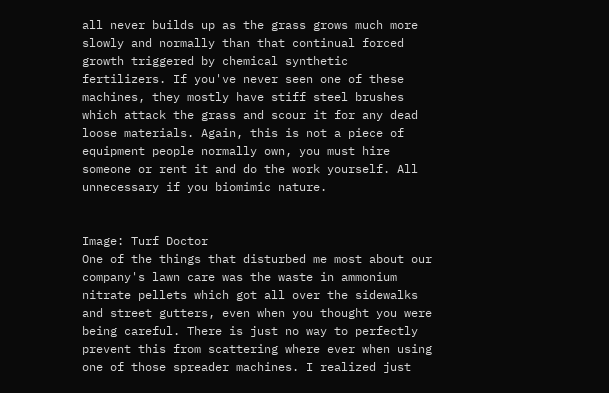all never builds up as the grass grows much more slowly and normally than that continual forced growth triggered by chemical synthetic fertilizers. If you've never seen one of these machines, they mostly have stiff steel brushes which attack the grass and scour it for any dead loose materials. Again, this is not a piece of equipment people normally own, you must hire someone or rent it and do the work yourself. All unnecessary if you biomimic nature.


Image: Turf Doctor
One of the things that disturbed me most about our company's lawn care was the waste in ammonium nitrate pellets which got all over the sidewalks and street gutters, even when you thought you were being careful. There is just no way to perfectly prevent this from scattering where ever when using one of those spreader machines. I realized just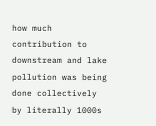how much contribution to downstream and lake pollution was being done collectively by literally 1000s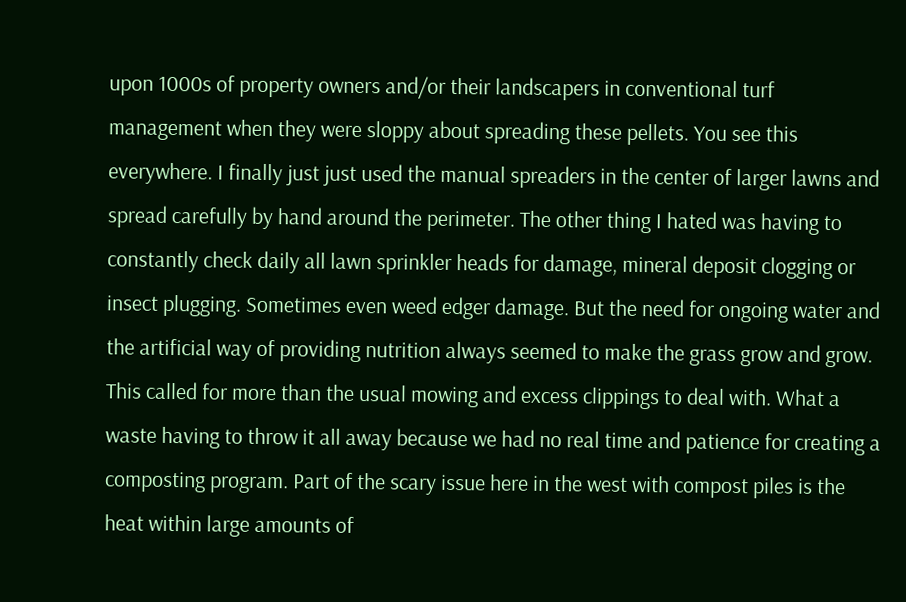upon 1000s of property owners and/or their landscapers in conventional turf management when they were sloppy about spreading these pellets. You see this everywhere. I finally just just used the manual spreaders in the center of larger lawns and spread carefully by hand around the perimeter. The other thing I hated was having to constantly check daily all lawn sprinkler heads for damage, mineral deposit clogging or insect plugging. Sometimes even weed edger damage. But the need for ongoing water and the artificial way of providing nutrition always seemed to make the grass grow and grow. This called for more than the usual mowing and excess clippings to deal with. What a waste having to throw it all away because we had no real time and patience for creating a composting program. Part of the scary issue here in the west with compost piles is the heat within large amounts of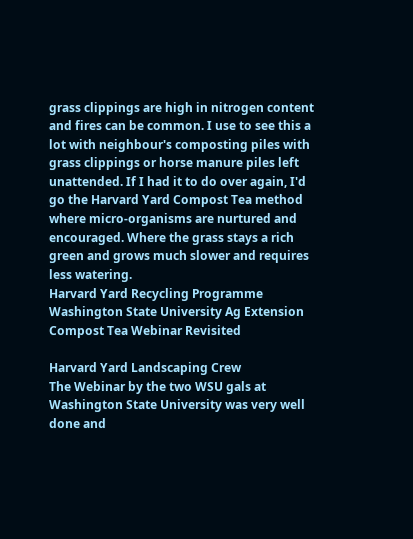grass clippings are high in nitrogen content and fires can be common. I use to see this a lot with neighbour's composting piles with grass clippings or horse manure piles left unattended. If I had it to do over again, I'd go the Harvard Yard Compost Tea method where micro-organisms are nurtured and encouraged. Where the grass stays a rich green and grows much slower and requires less watering.
Harvard Yard Recycling Programme
Washington State University Ag Extension Compost Tea Webinar Revisited

Harvard Yard Landscaping Crew
The Webinar by the two WSU gals at Washington State University was very well done and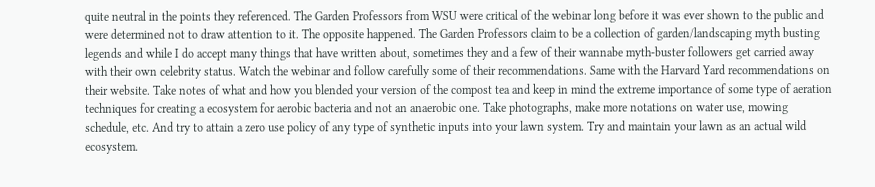quite neutral in the points they referenced. The Garden Professors from WSU were critical of the webinar long before it was ever shown to the public and were determined not to draw attention to it. The opposite happened. The Garden Professors claim to be a collection of garden/landscaping myth busting legends and while I do accept many things that have written about, sometimes they and a few of their wannabe myth-buster followers get carried away with their own celebrity status. Watch the webinar and follow carefully some of their recommendations. Same with the Harvard Yard recommendations on their website. Take notes of what and how you blended your version of the compost tea and keep in mind the extreme importance of some type of aeration techniques for creating a ecosystem for aerobic bacteria and not an anaerobic one. Take photographs, make more notations on water use, mowing schedule, etc. And try to attain a zero use policy of any type of synthetic inputs into your lawn system. Try and maintain your lawn as an actual wild ecosystem.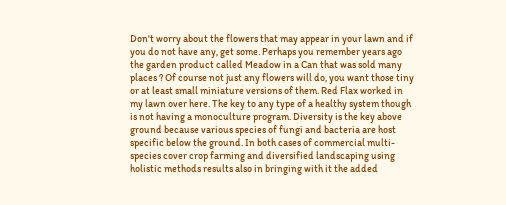Don't worry about the flowers that may appear in your lawn and if you do not have any, get some. Perhaps you remember years ago the garden product called Meadow in a Can that was sold many places ? Of course not just any flowers will do, you want those tiny or at least small miniature versions of them. Red Flax worked in my lawn over here. The key to any type of a healthy system though is not having a monoculture program. Diversity is the key above ground because various species of fungi and bacteria are host specific below the ground. In both cases of commercial multi-species cover crop farming and diversified landscaping using holistic methods results also in bringing with it the added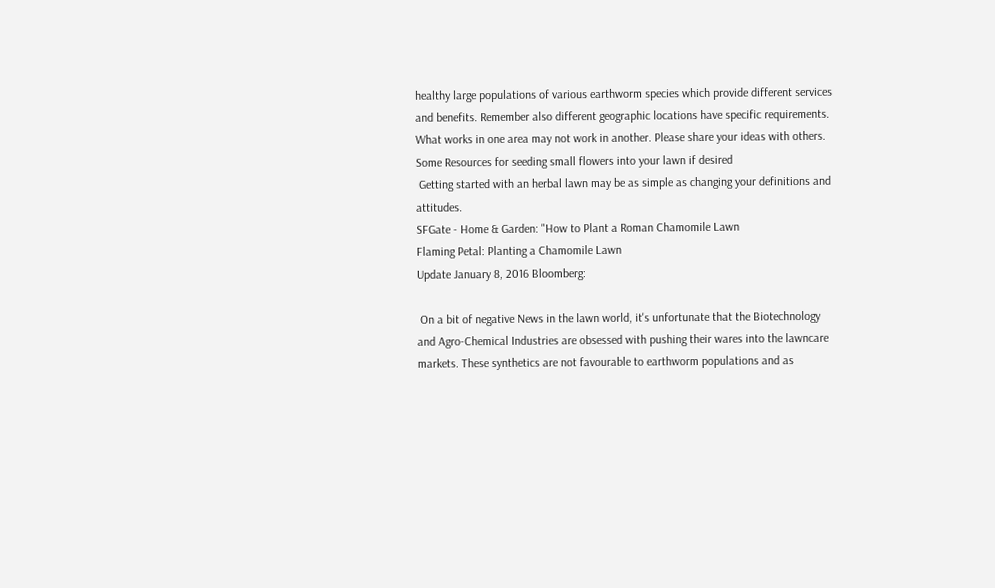healthy large populations of various earthworm species which provide different services and benefits. Remember also different geographic locations have specific requirements. What works in one area may not work in another. Please share your ideas with others.
Some Resources for seeding small flowers into your lawn if desired
 Getting started with an herbal lawn may be as simple as changing your definitions and attitudes.
SFGate - Home & Garden: "How to Plant a Roman Chamomile Lawn
Flaming Petal: Planting a Chamomile Lawn
Update January 8, 2016 Bloomberg:

 On a bit of negative News in the lawn world, it's unfortunate that the Biotechnology and Agro-Chemical Industries are obsessed with pushing their wares into the lawncare markets. These synthetics are not favourable to earthworm populations and as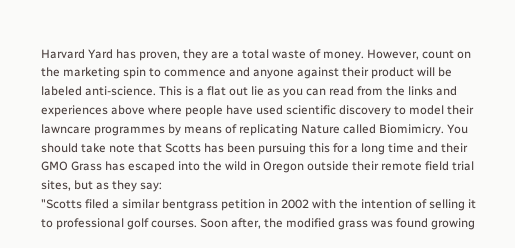Harvard Yard has proven, they are a total waste of money. However, count on the marketing spin to commence and anyone against their product will be labeled anti-science. This is a flat out lie as you can read from the links and experiences above where people have used scientific discovery to model their lawncare programmes by means of replicating Nature called Biomimicry. You should take note that Scotts has been pursuing this for a long time and their GMO Grass has escaped into the wild in Oregon outside their remote field trial sites, but as they say:
"Scotts filed a similar bentgrass petition in 2002 with the intention of selling it to professional golf courses. Soon after, the modified grass was found growing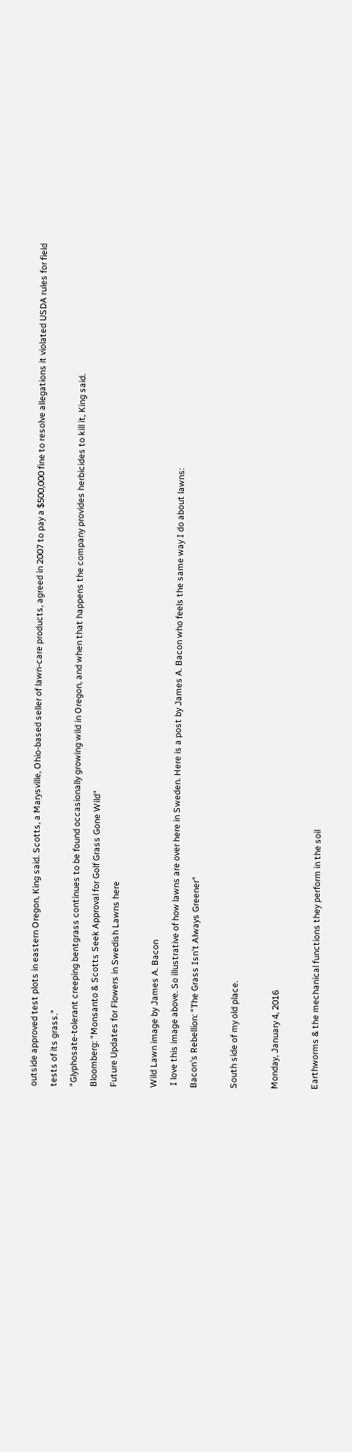outside approved test plots in eastern Oregon, King said. Scotts, a Marysville, Ohio-based seller of lawn-care products, agreed in 2007 to pay a $500,000 fine to resolve allegations it violated USDA rules for field tests of its grass."
"Glyphosate-tolerant creeping bentgrass continues to be found occasionally growing wild in Oregon, and when that happens the company provides herbicides to kill it, King said.
Bloomberg: "Monsanto & Scotts Seek Approval for Golf Grass Gone Wild"
Future Updates for Flowers in Swedish Lawns here

Wild Lawn image by James A. Bacon
 I love this image above. So illustrative of how lawns are over here in Sweden. Here is a post by James A. Bacon who feels the same way I do about lawns:
Bacon's Rebellion: "The Grass Isn't Always Greener"

South side of my old place.

Monday, January 4, 2016

Earthworms & the mechanical functions they perform in the soil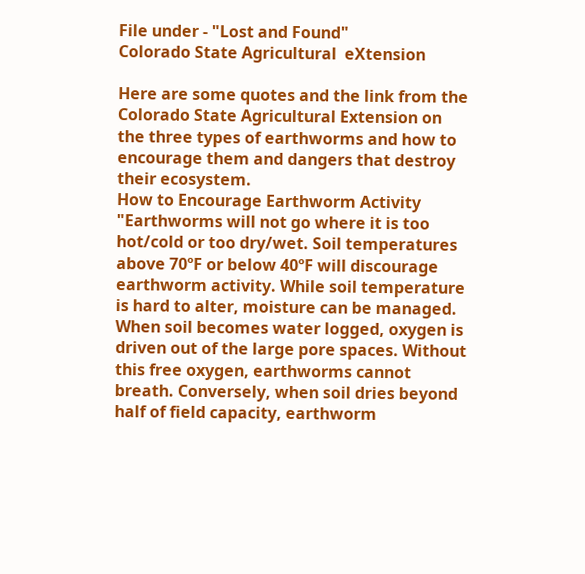File under - "Lost and Found"
Colorado State Agricultural  eXtension

Here are some quotes and the link from the Colorado State Agricultural Extension on the three types of earthworms and how to encourage them and dangers that destroy their ecosystem.
How to Encourage Earthworm Activity
"Earthworms will not go where it is too hot/cold or too dry/wet. Soil temperatures above 70ºF or below 40ºF will discourage earthworm activity. While soil temperature is hard to alter, moisture can be managed. When soil becomes water logged, oxygen is driven out of the large pore spaces. Without this free oxygen, earthworms cannot breath. Conversely, when soil dries beyond half of field capacity, earthworm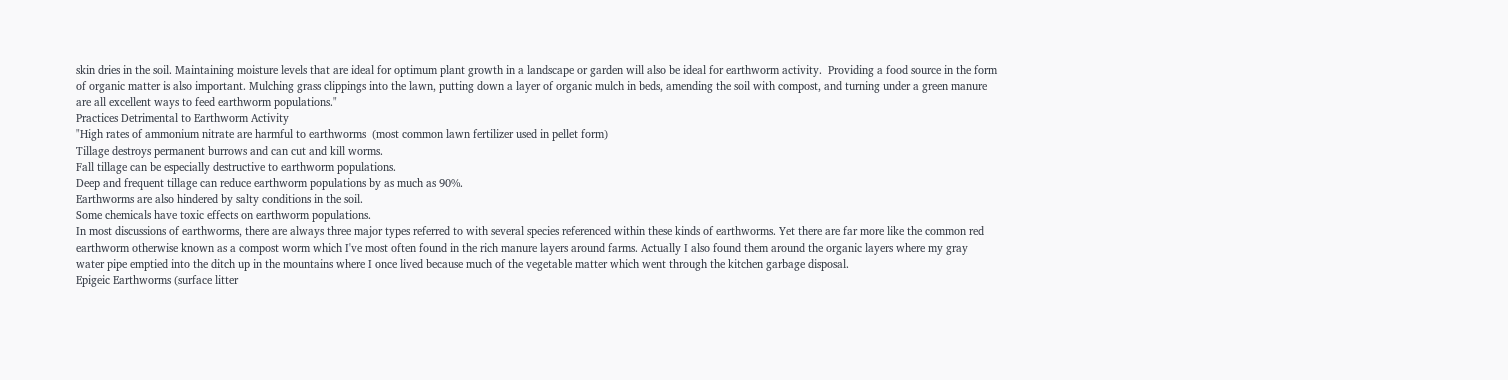skin dries in the soil. Maintaining moisture levels that are ideal for optimum plant growth in a landscape or garden will also be ideal for earthworm activity.  Providing a food source in the form of organic matter is also important. Mulching grass clippings into the lawn, putting down a layer of organic mulch in beds, amending the soil with compost, and turning under a green manure are all excellent ways to feed earthworm populations."
Practices Detrimental to Earthworm Activity
"High rates of ammonium nitrate are harmful to earthworms  (most common lawn fertilizer used in pellet form)
Tillage destroys permanent burrows and can cut and kill worms.
Fall tillage can be especially destructive to earthworm populations.
Deep and frequent tillage can reduce earthworm populations by as much as 90%.
Earthworms are also hindered by salty conditions in the soil.
Some chemicals have toxic effects on earthworm populations.
In most discussions of earthworms, there are always three major types referred to with several species referenced within these kinds of earthworms. Yet there are far more like the common red earthworm otherwise known as a compost worm which I've most often found in the rich manure layers around farms. Actually I also found them around the organic layers where my gray water pipe emptied into the ditch up in the mountains where I once lived because much of the vegetable matter which went through the kitchen garbage disposal.
Epigeic Earthworms (surface litter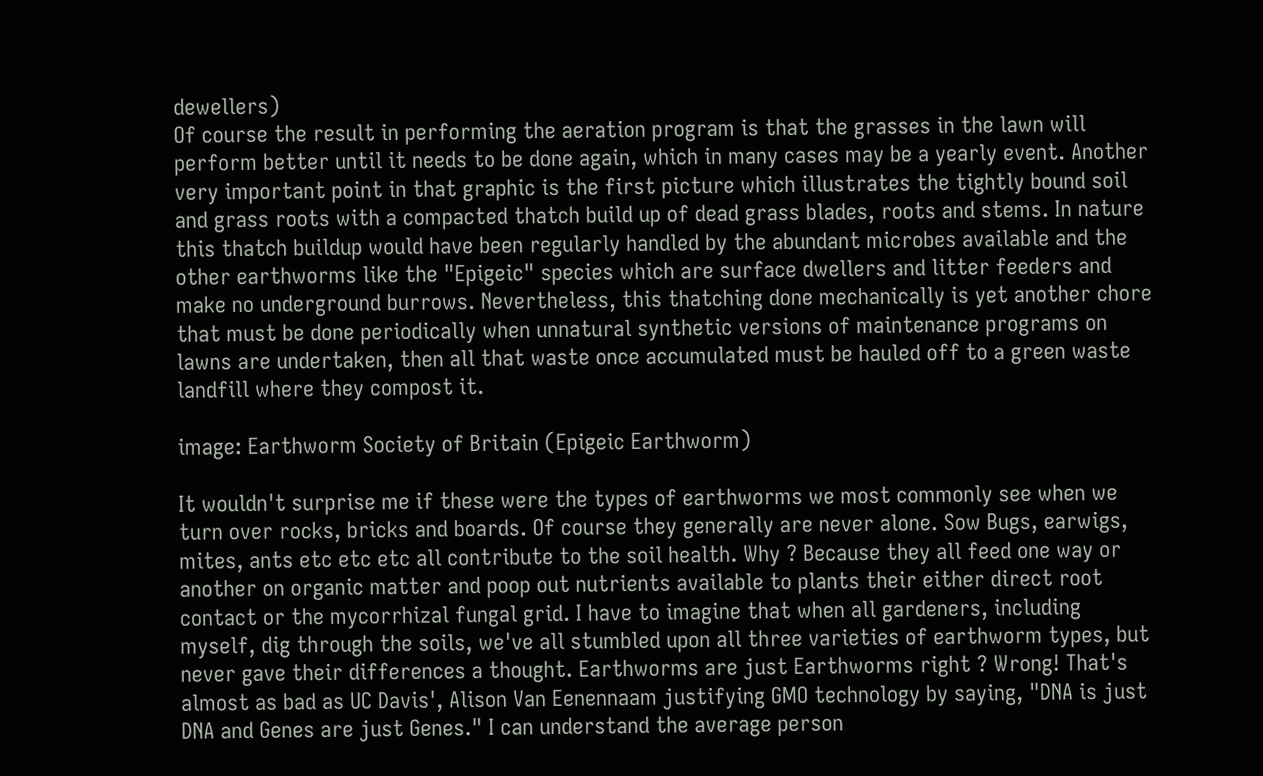dewellers)
Of course the result in performing the aeration program is that the grasses in the lawn will perform better until it needs to be done again, which in many cases may be a yearly event. Another very important point in that graphic is the first picture which illustrates the tightly bound soil and grass roots with a compacted thatch build up of dead grass blades, roots and stems. In nature this thatch buildup would have been regularly handled by the abundant microbes available and the other earthworms like the "Epigeic" species which are surface dwellers and litter feeders and make no underground burrows. Nevertheless, this thatching done mechanically is yet another chore that must be done periodically when unnatural synthetic versions of maintenance programs on lawns are undertaken, then all that waste once accumulated must be hauled off to a green waste landfill where they compost it.

image: Earthworm Society of Britain (Epigeic Earthworm)

It wouldn't surprise me if these were the types of earthworms we most commonly see when we turn over rocks, bricks and boards. Of course they generally are never alone. Sow Bugs, earwigs, mites, ants etc etc etc all contribute to the soil health. Why ? Because they all feed one way or another on organic matter and poop out nutrients available to plants their either direct root contact or the mycorrhizal fungal grid. I have to imagine that when all gardeners, including myself, dig through the soils, we've all stumbled upon all three varieties of earthworm types, but never gave their differences a thought. Earthworms are just Earthworms right ? Wrong! That's almost as bad as UC Davis', Alison Van Eenennaam justifying GMO technology by saying, "DNA is just DNA and Genes are just Genes." I can understand the average person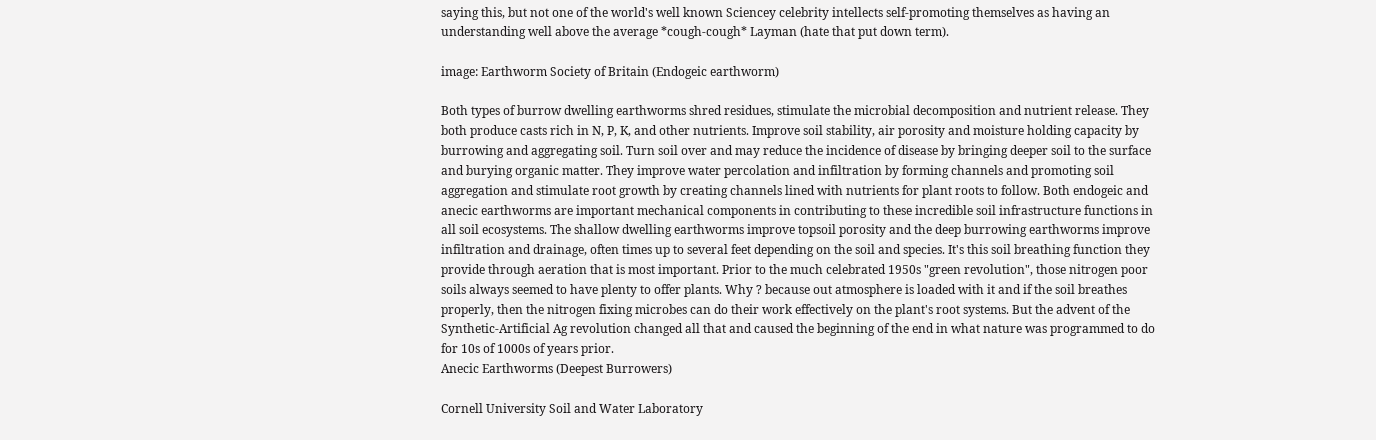saying this, but not one of the world's well known Sciencey celebrity intellects self-promoting themselves as having an understanding well above the average *cough-cough* Layman (hate that put down term).

image: Earthworm Society of Britain (Endogeic earthworm)

Both types of burrow dwelling earthworms shred residues, stimulate the microbial decomposition and nutrient release. They both produce casts rich in N, P, K, and other nutrients. Improve soil stability, air porosity and moisture holding capacity by burrowing and aggregating soil. Turn soil over and may reduce the incidence of disease by bringing deeper soil to the surface and burying organic matter. They improve water percolation and infiltration by forming channels and promoting soil aggregation and stimulate root growth by creating channels lined with nutrients for plant roots to follow. Both endogeic and anecic earthworms are important mechanical components in contributing to these incredible soil infrastructure functions in all soil ecosystems. The shallow dwelling earthworms improve topsoil porosity and the deep burrowing earthworms improve infiltration and drainage, often times up to several feet depending on the soil and species. It's this soil breathing function they provide through aeration that is most important. Prior to the much celebrated 1950s "green revolution", those nitrogen poor soils always seemed to have plenty to offer plants. Why ? because out atmosphere is loaded with it and if the soil breathes properly, then the nitrogen fixing microbes can do their work effectively on the plant's root systems. But the advent of the Synthetic-Artificial Ag revolution changed all that and caused the beginning of the end in what nature was programmed to do for 10s of 1000s of years prior.
Anecic Earthworms (Deepest Burrowers)

Cornell University Soil and Water Laboratory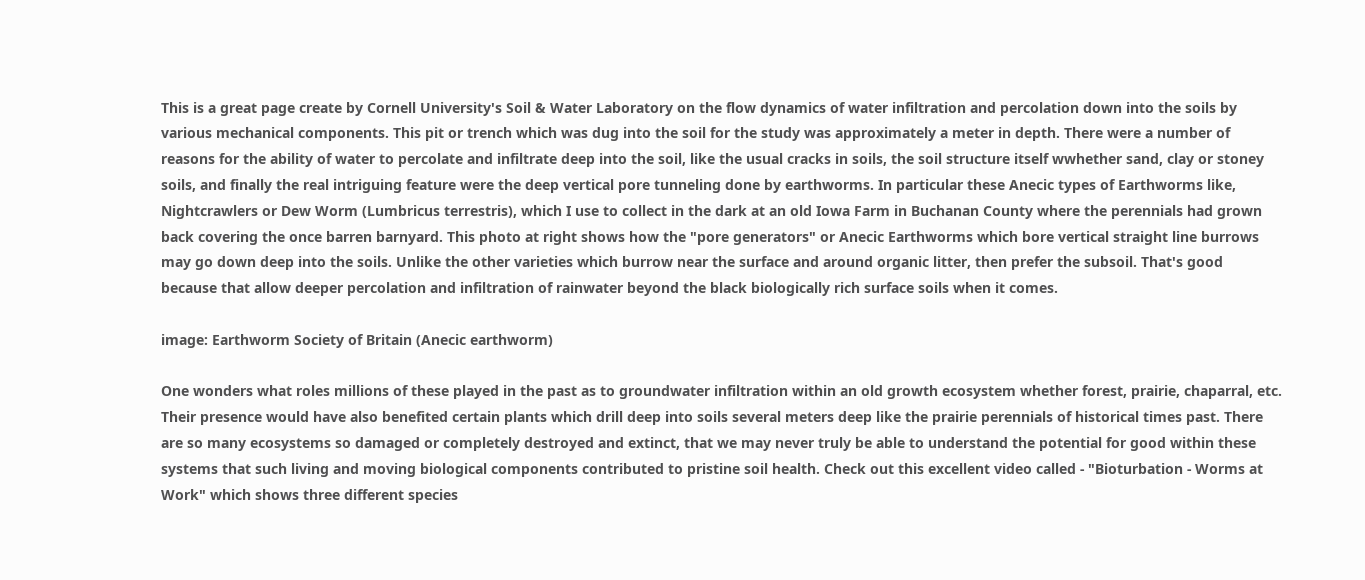This is a great page create by Cornell University's Soil & Water Laboratory on the flow dynamics of water infiltration and percolation down into the soils by various mechanical components. This pit or trench which was dug into the soil for the study was approximately a meter in depth. There were a number of reasons for the ability of water to percolate and infiltrate deep into the soil, like the usual cracks in soils, the soil structure itself wwhether sand, clay or stoney soils, and finally the real intriguing feature were the deep vertical pore tunneling done by earthworms. In particular these Anecic types of Earthworms like, Nightcrawlers or Dew Worm (Lumbricus terrestris), which I use to collect in the dark at an old Iowa Farm in Buchanan County where the perennials had grown back covering the once barren barnyard. This photo at right shows how the "pore generators" or Anecic Earthworms which bore vertical straight line burrows may go down deep into the soils. Unlike the other varieties which burrow near the surface and around organic litter, then prefer the subsoil. That's good because that allow deeper percolation and infiltration of rainwater beyond the black biologically rich surface soils when it comes.

image: Earthworm Society of Britain (Anecic earthworm)

One wonders what roles millions of these played in the past as to groundwater infiltration within an old growth ecosystem whether forest, prairie, chaparral, etc. Their presence would have also benefited certain plants which drill deep into soils several meters deep like the prairie perennials of historical times past. There are so many ecosystems so damaged or completely destroyed and extinct, that we may never truly be able to understand the potential for good within these systems that such living and moving biological components contributed to pristine soil health. Check out this excellent video called - "Bioturbation - Worms at Work" which shows three different species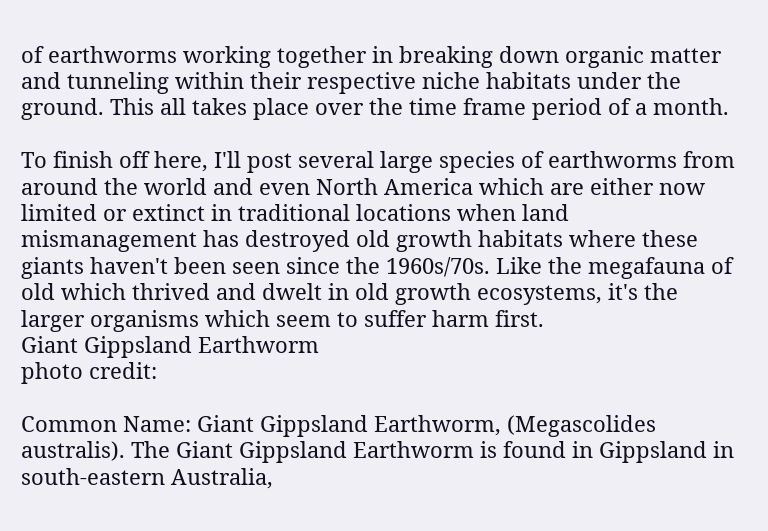of earthworms working together in breaking down organic matter and tunneling within their respective niche habitats under the ground. This all takes place over the time frame period of a month.

To finish off here, I'll post several large species of earthworms from around the world and even North America which are either now limited or extinct in traditional locations when land mismanagement has destroyed old growth habitats where these giants haven't been seen since the 1960s/70s. Like the megafauna of old which thrived and dwelt in old growth ecosystems, it's the larger organisms which seem to suffer harm first.
Giant Gippsland Earthworm
photo credit:

Common Name: Giant Gippsland Earthworm, (Megascolides australis). The Giant Gippsland Earthworm is found in Gippsland in south-eastern Australia,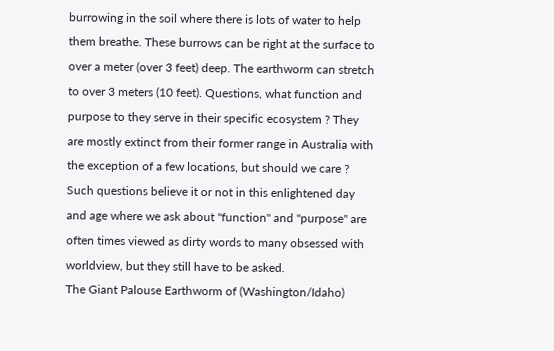burrowing in the soil where there is lots of water to help them breathe. These burrows can be right at the surface to over a meter (over 3 feet) deep. The earthworm can stretch to over 3 meters (10 feet). Questions, what function and purpose to they serve in their specific ecosystem ? They are mostly extinct from their former range in Australia with the exception of a few locations, but should we care ? Such questions believe it or not in this enlightened day and age where we ask about "function" and "purpose" are often times viewed as dirty words to many obsessed with worldview, but they still have to be asked.
The Giant Palouse Earthworm of (Washington/Idaho)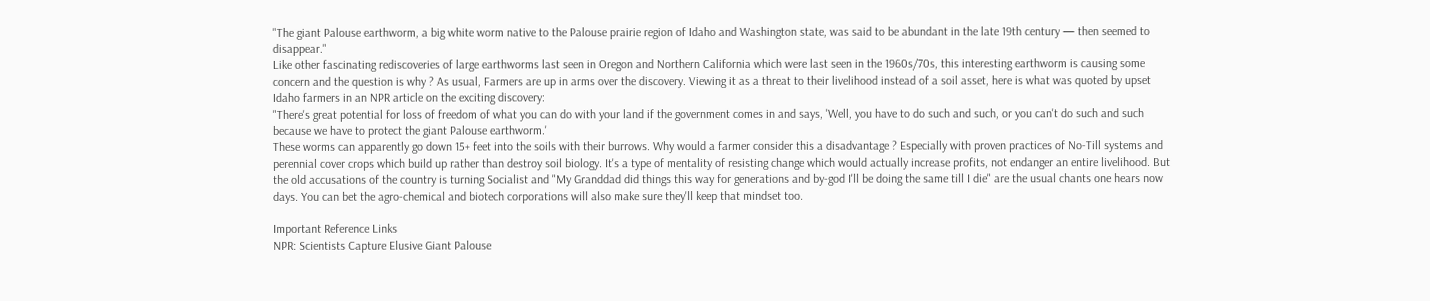"The giant Palouse earthworm, a big white worm native to the Palouse prairie region of Idaho and Washington state, was said to be abundant in the late 19th century — then seemed to disappear."
Like other fascinating rediscoveries of large earthworms last seen in Oregon and Northern California which were last seen in the 1960s/70s, this interesting earthworm is causing some concern and the question is why ? As usual, Farmers are up in arms over the discovery. Viewing it as a threat to their livelihood instead of a soil asset, here is what was quoted by upset Idaho farmers in an NPR article on the exciting discovery:
"There's great potential for loss of freedom of what you can do with your land if the government comes in and says, 'Well, you have to do such and such, or you can't do such and such because we have to protect the giant Palouse earthworm.'
These worms can apparently go down 15+ feet into the soils with their burrows. Why would a farmer consider this a disadvantage ? Especially with proven practices of No-Till systems and perennial cover crops which build up rather than destroy soil biology. It's a type of mentality of resisting change which would actually increase profits, not endanger an entire livelihood. But the old accusations of the country is turning Socialist and "My Granddad did things this way for generations and by-god I'll be doing the same till I die" are the usual chants one hears now days. You can bet the agro-chemical and biotech corporations will also make sure they'll keep that mindset too.

Important Reference Links
NPR: Scientists Capture Elusive Giant Palouse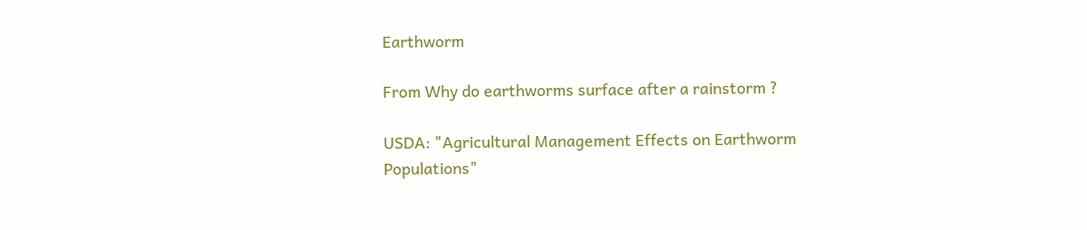Earthworm

From Why do earthworms surface after a rainstorm ?

USDA: "Agricultural Management Effects on Earthworm Populations"